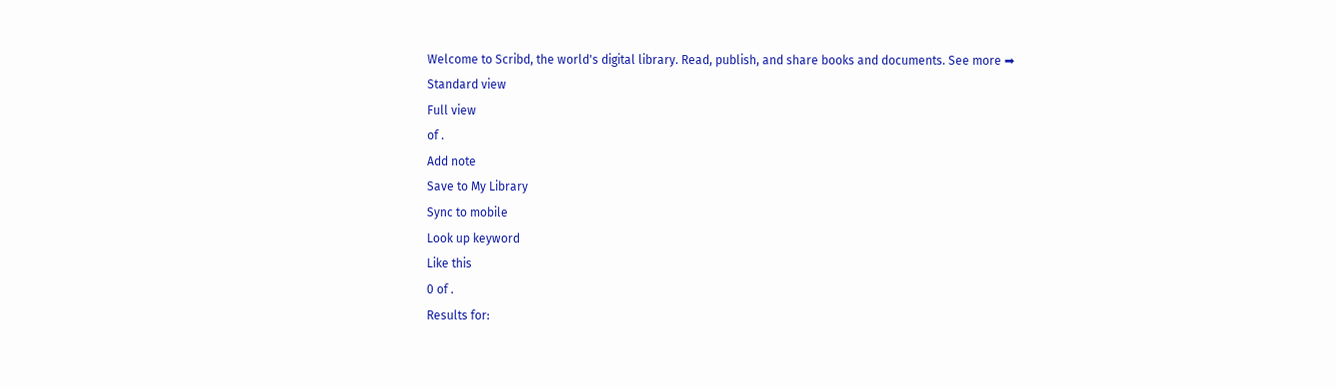Welcome to Scribd, the world's digital library. Read, publish, and share books and documents. See more ➡
Standard view
Full view
of .
Add note
Save to My Library
Sync to mobile
Look up keyword
Like this
0 of .
Results for: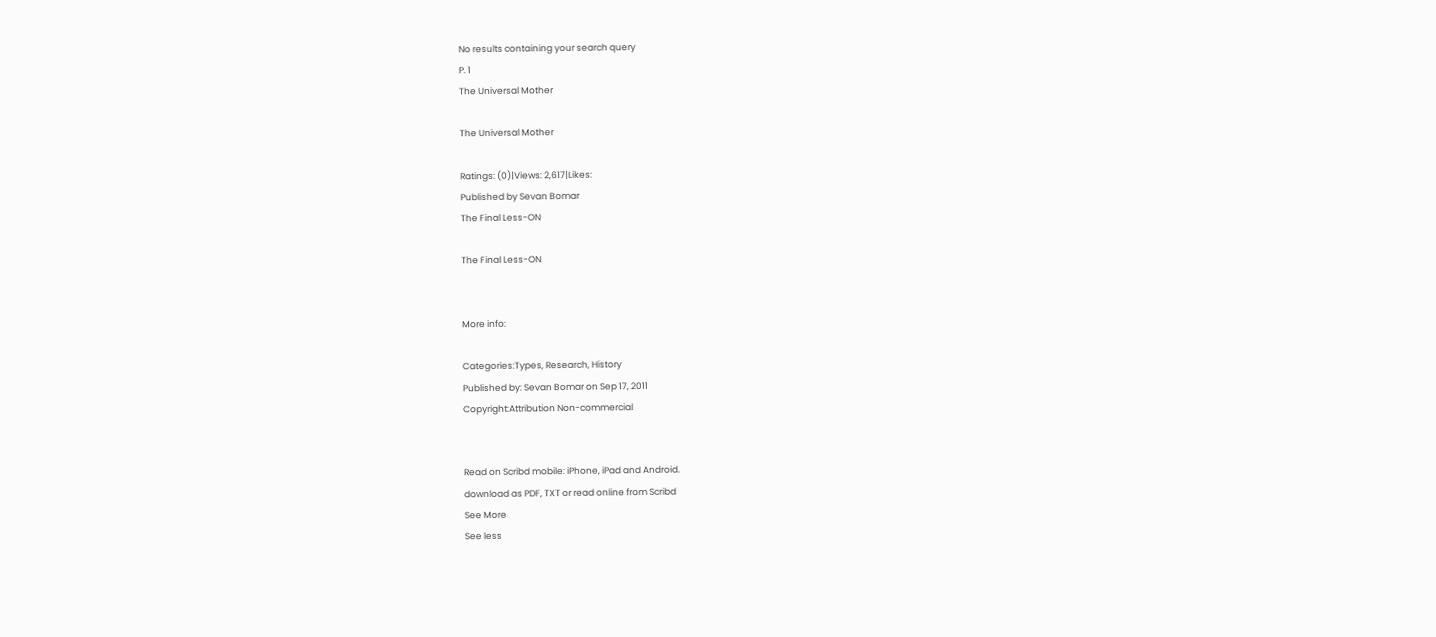No results containing your search query
P. 1
The Universal Mother

The Universal Mother

Ratings: (0)|Views: 2,617|Likes:
Published by Sevan Bomar
The Final Less-ON

The Final Less-ON


More info:

Categories:Types, Research, History
Published by: Sevan Bomar on Sep 17, 2011
Copyright:Attribution Non-commercial


Read on Scribd mobile: iPhone, iPad and Android.
download as PDF, TXT or read online from Scribd
See More
See less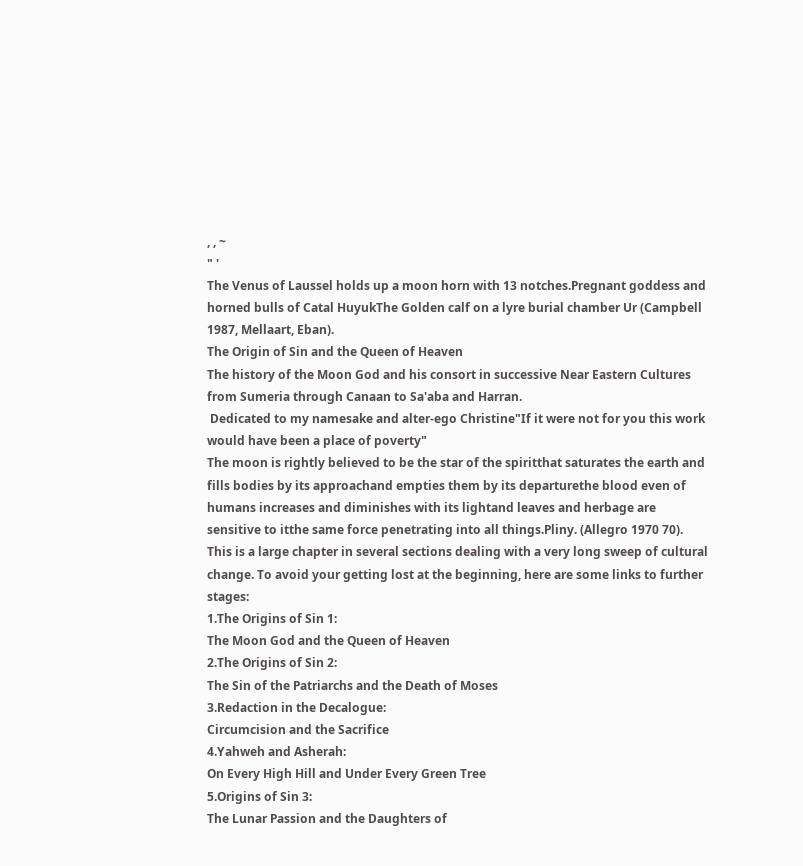, , ~
" '
The Venus of Laussel holds up a moon horn with 13 notches.Pregnant goddess and horned bulls of Catal HuyukThe Golden calf on a lyre burial chamber Ur (Campbell 1987, Mellaart, Eban).
The Origin of Sin and the Queen of Heaven
The history of the Moon God and his consort in successive Near Eastern Cultures from Sumeria through Canaan to Sa'aba and Harran.
 Dedicated to my namesake and alter-ego Christine"If it were not for you this work would have been a place of poverty"
The moon is rightly believed to be the star of the spiritthat saturates the earth and fills bodies by its approachand empties them by its departurethe blood even of humans increases and diminishes with its lightand leaves and herbage are sensitive to itthe same force penetrating into all things.Pliny. (Allegro 1970 70).
This is a large chapter in several sections dealing with a very long sweep of cultural change. To avoid your getting lost at the beginning, here are some links to further stages:
1.The Origins of Sin 1:
The Moon God and the Queen of Heaven
2.The Origins of Sin 2:
The Sin of the Patriarchs and the Death of Moses
3.Redaction in the Decalogue:
Circumcision and the Sacrifice
4.Yahweh and Asherah:
On Every High Hill and Under Every Green Tree
5.Origins of Sin 3:
The Lunar Passion and the Daughters of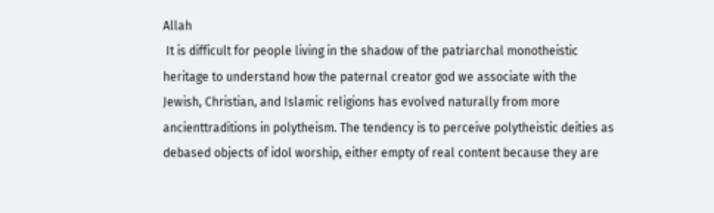Allah
 It is difficult for people living in the shadow of the patriarchal monotheistic heritage to understand how the paternal creator god we associate with the Jewish, Christian, and Islamic religions has evolved naturally from more ancienttraditions in polytheism. The tendency is to perceive polytheistic deities as debased objects of idol worship, either empty of real content because they are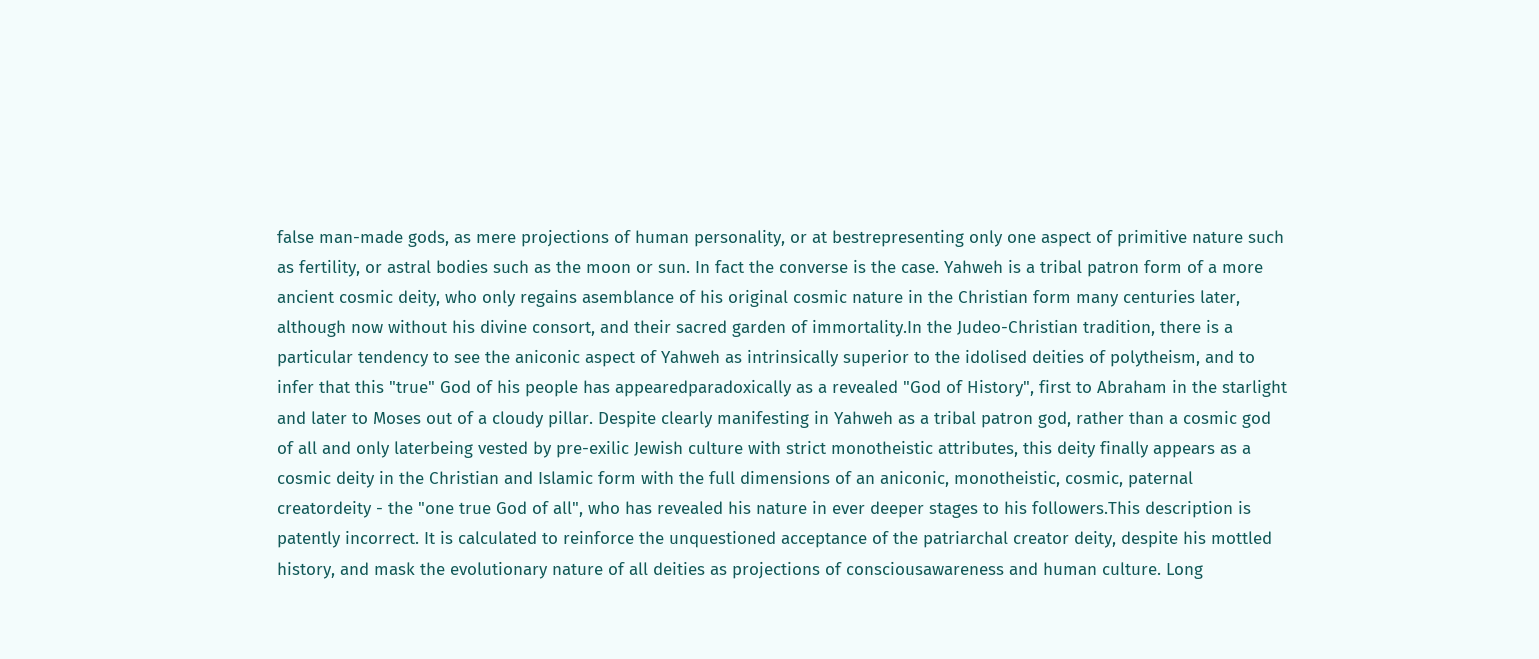false man-made gods, as mere projections of human personality, or at bestrepresenting only one aspect of primitive nature such as fertility, or astral bodies such as the moon or sun. In fact the converse is the case. Yahweh is a tribal patron form of a more ancient cosmic deity, who only regains asemblance of his original cosmic nature in the Christian form many centuries later, although now without his divine consort, and their sacred garden of immortality.In the Judeo-Christian tradition, there is a particular tendency to see the aniconic aspect of Yahweh as intrinsically superior to the idolised deities of polytheism, and to infer that this "true" God of his people has appearedparadoxically as a revealed "God of History", first to Abraham in the starlight and later to Moses out of a cloudy pillar. Despite clearly manifesting in Yahweh as a tribal patron god, rather than a cosmic god of all and only laterbeing vested by pre-exilic Jewish culture with strict monotheistic attributes, this deity finally appears as a cosmic deity in the Christian and Islamic form with the full dimensions of an aniconic, monotheistic, cosmic, paternal creatordeity - the "one true God of all", who has revealed his nature in ever deeper stages to his followers.This description is patently incorrect. It is calculated to reinforce the unquestioned acceptance of the patriarchal creator deity, despite his mottled history, and mask the evolutionary nature of all deities as projections of consciousawareness and human culture. Long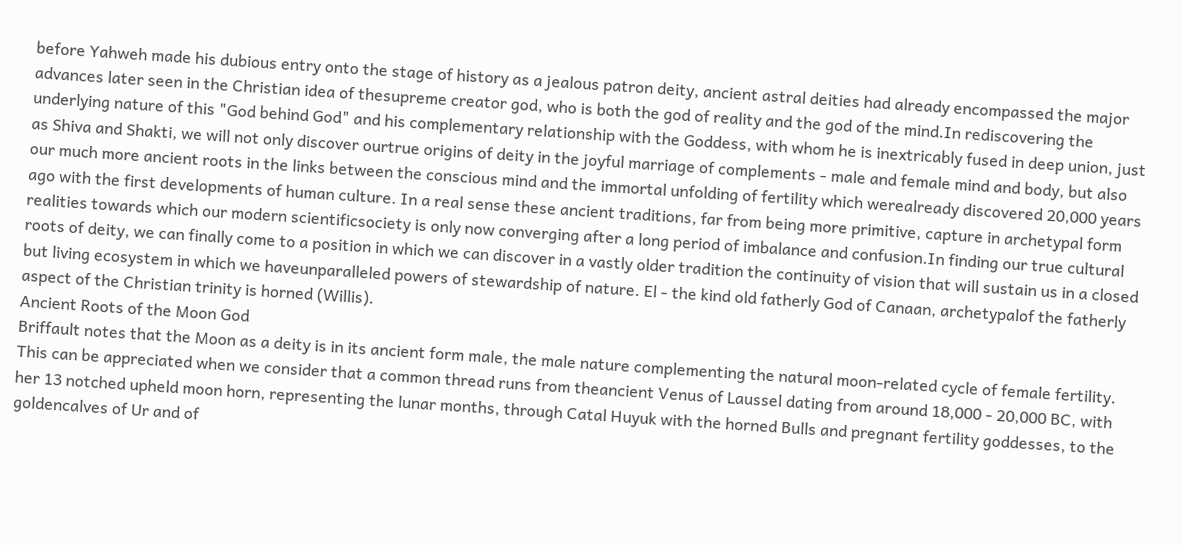before Yahweh made his dubious entry onto the stage of history as a jealous patron deity, ancient astral deities had already encompassed the major advances later seen in the Christian idea of thesupreme creator god, who is both the god of reality and the god of the mind.In rediscovering the underlying nature of this "God behind God" and his complementary relationship with the Goddess, with whom he is inextricably fused in deep union, just as Shiva and Shakti, we will not only discover ourtrue origins of deity in the joyful marriage of complements - male and female mind and body, but also our much more ancient roots in the links between the conscious mind and the immortal unfolding of fertility which werealready discovered 20,000 years ago with the first developments of human culture. In a real sense these ancient traditions, far from being more primitive, capture in archetypal form realities towards which our modern scientificsociety is only now converging after a long period of imbalance and confusion.In finding our true cultural roots of deity, we can finally come to a position in which we can discover in a vastly older tradition the continuity of vision that will sustain us in a closed but living ecosystem in which we haveunparalleled powers of stewardship of nature. El - the kind old fatherly God of Canaan, archetypalof the fatherly aspect of the Christian trinity is horned (Willis).
Ancient Roots of the Moon God
Briffault notes that the Moon as a deity is in its ancient form male, the male nature complementing the natural moon-related cycle of female fertility. This can be appreciated when we consider that a common thread runs from theancient Venus of Laussel dating from around 18,000 - 20,000 BC, with her 13 notched upheld moon horn, representing the lunar months, through Catal Huyuk with the horned Bulls and pregnant fertility goddesses, to the goldencalves of Ur and of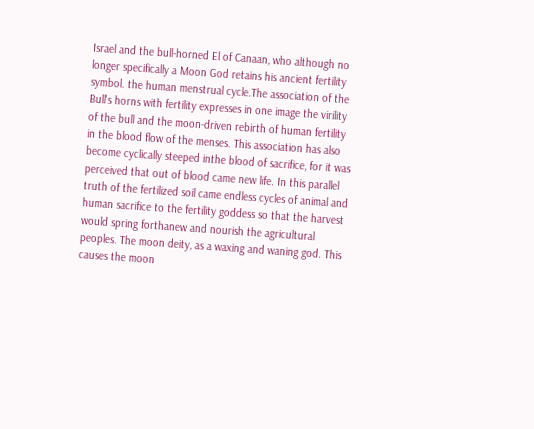Israel and the bull-horned El of Canaan, who although no longer specifically a Moon God retains his ancient fertility symbol. the human menstrual cycle.The association of the Bull's horns with fertility expresses in one image the virility of the bull and the moon-driven rebirth of human fertility in the blood flow of the menses. This association has also become cyclically steeped inthe blood of sacrifice, for it was perceived that out of blood came new life. In this parallel truth of the fertilized soil came endless cycles of animal and human sacrifice to the fertility goddess so that the harvest would spring forthanew and nourish the agricultural peoples. The moon deity, as a waxing and waning god. This causes the moon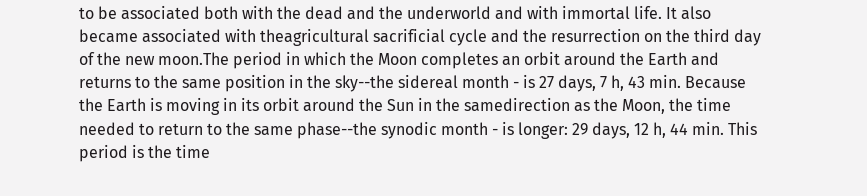to be associated both with the dead and the underworld and with immortal life. It also became associated with theagricultural sacrificial cycle and the resurrection on the third day of the new moon.The period in which the Moon completes an orbit around the Earth and returns to the same position in the sky--the sidereal month - is 27 days, 7 h, 43 min. Because the Earth is moving in its orbit around the Sun in the samedirection as the Moon, the time needed to return to the same phase--the synodic month - is longer: 29 days, 12 h, 44 min. This period is the time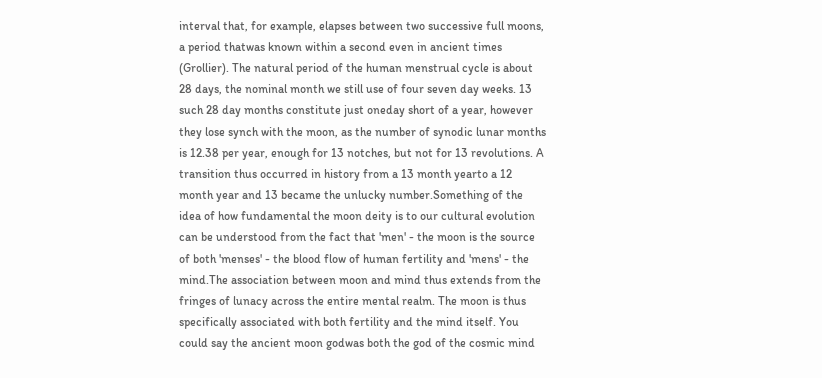interval that, for example, elapses between two successive full moons, a period thatwas known within a second even in ancient times (Grollier). The natural period of the human menstrual cycle is about 28 days, the nominal month we still use of four seven day weeks. 13 such 28 day months constitute just oneday short of a year, however they lose synch with the moon, as the number of synodic lunar months is 12.38 per year, enough for 13 notches, but not for 13 revolutions. A transition thus occurred in history from a 13 month yearto a 12 month year and 13 became the unlucky number.Something of the idea of how fundamental the moon deity is to our cultural evolution can be understood from the fact that 'men' - the moon is the source of both 'menses' - the blood flow of human fertility and 'mens' - the mind.The association between moon and mind thus extends from the fringes of lunacy across the entire mental realm. The moon is thus specifically associated with both fertility and the mind itself. You could say the ancient moon godwas both the god of the cosmic mind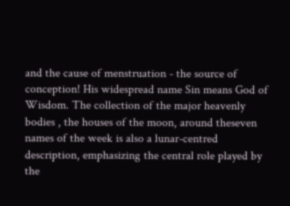and the cause of menstruation - the source of conception! His widespread name Sin means God of Wisdom. The collection of the major heavenly bodies , the houses of the moon, around theseven names of the week is also a lunar-centred description, emphasizing the central role played by the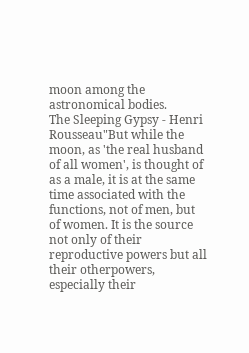moon among the astronomical bodies.
The Sleeping Gypsy - Henri Rousseau"But while the moon, as 'the real husband of all women', is thought of as a male, it is at the same time associated with the functions, not of men, but of women. It is the source not only of their reproductive powers but all their otherpowers, especially their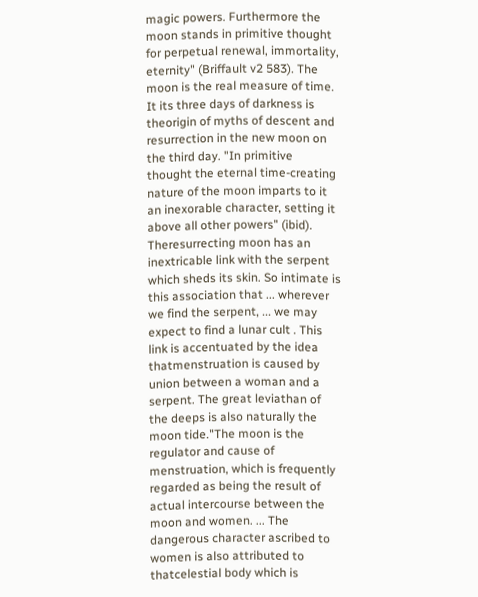magic powers. Furthermore the moon stands in primitive thought for perpetual renewal, immortality, eternity" (Briffault v2 583). The moon is the real measure of time. It its three days of darkness is theorigin of myths of descent and resurrection in the new moon on the third day. "In primitive thought the eternal time-creating nature of the moon imparts to it an inexorable character, setting it above all other powers" (ibid). Theresurrecting moon has an inextricable link with the serpent which sheds its skin. So intimate is this association that ... wherever we find the serpent, ... we may expect to find a lunar cult . This link is accentuated by the idea thatmenstruation is caused by union between a woman and a serpent. The great leviathan of the deeps is also naturally the moon tide."The moon is the regulator and cause of menstruation, which is frequently regarded as being the result of actual intercourse between the moon and women. ... The dangerous character ascribed to women is also attributed to thatcelestial body which is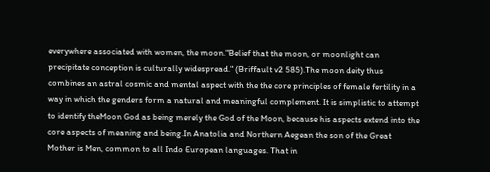everywhere associated with women, the moon."Belief that the moon, or moonlight can precipitate conception is culturally widespread." (Briffault v2 585).The moon deity thus combines an astral cosmic and mental aspect with the the core principles of female fertility in a way in which the genders form a natural and meaningful complement. It is simplistic to attempt to identify theMoon God as being merely the God of the Moon, because his aspects extend into the core aspects of meaning and being.In Anatolia and Northern Aegean the son of the Great Mother is Men, common to all Indo European languages. That in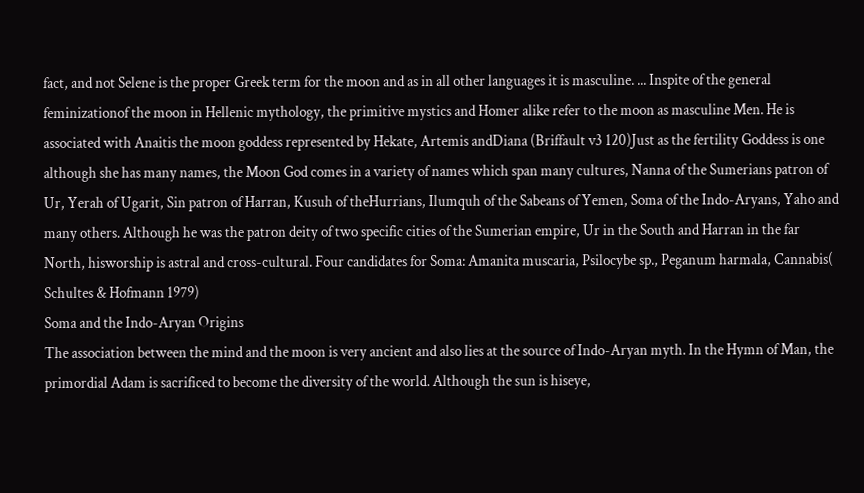fact, and not Selene is the proper Greek term for the moon and as in all other languages it is masculine. ... Inspite of the general feminizationof the moon in Hellenic mythology, the primitive mystics and Homer alike refer to the moon as masculine Men. He is associated with Anaitis the moon goddess represented by Hekate, Artemis andDiana (Briffault v3 120)Just as the fertility Goddess is one although she has many names, the Moon God comes in a variety of names which span many cultures, Nanna of the Sumerians patron of Ur, Yerah of Ugarit, Sin patron of Harran, Kusuh of theHurrians, Ilumquh of the Sabeans of Yemen, Soma of the Indo-Aryans, Yaho and many others. Although he was the patron deity of two specific cities of the Sumerian empire, Ur in the South and Harran in the far North, hisworship is astral and cross-cultural. Four candidates for Soma: Amanita muscaria, Psilocybe sp., Peganum harmala, Cannabis(
Schultes & Hofmann 1979)
Soma and the Indo-Aryan Origins
The association between the mind and the moon is very ancient and also lies at the source of Indo-Aryan myth. In the Hymn of Man, the primordial Adam is sacrificed to become the diversity of the world. Although the sun is hiseye,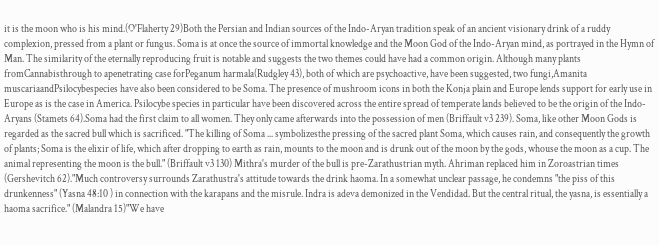it is the moon who is his mind.(O'Flaherty 29)Both the Persian and Indian sources of the Indo-Aryan tradition speak of an ancient visionary drink of a ruddy complexion, pressed from a plant or fungus. Soma is at once the source of immortal knowledge and the Moon God of the Indo-Aryan mind, as portrayed in the Hymn of Man. The similarity of the eternally reproducing fruit is notable and suggests the two themes could have had a common origin. Although many plants fromCannabisthrough to apenetrating case forPeganum harmala(Rudgley 43), both of which are psychoactive, have been suggested, two fungi,Amanita muscariaandPsilocybespecies have also been considered to be Soma. The presence of mushroom icons in both the Konja plain and Europe lends support for early use in Europe as is the case in America. Psilocybe species in particular have been discovered across the entire spread of temperate lands believed to be the origin of the Indo-Aryans (Stamets 64).Soma had the first claim to all women. They only came afterwards into the possession of men (Briffault v3 239). Soma, like other Moon Gods is regarded as the sacred bull which is sacrificed. "The killing of Soma ... symbolizesthe pressing of the sacred plant Soma, which causes rain, and consequently the growth of plants; Soma is the elixir of life, which after dropping to earth as rain, mounts to the moon and is drunk out of the moon by the gods, whouse the moon as a cup. The animal representing the moon is the bull." (Briffault v3 130) Mithra's murder of the bull is pre-Zarathustrian myth. Ahriman replaced him in Zoroastrian times (Gershevitch 62)."Much controversy surrounds Zarathustra's attitude towards the drink haoma. In a somewhat unclear passage, he condemns "the piss of this drunkenness" (Yasna 48:10 ) in connection with the karapans and the misrule. Indra is adeva demonized in the Vendidad. But the central ritual, the yasna, is essentially a haoma sacrifice." (Malandra 15)"We have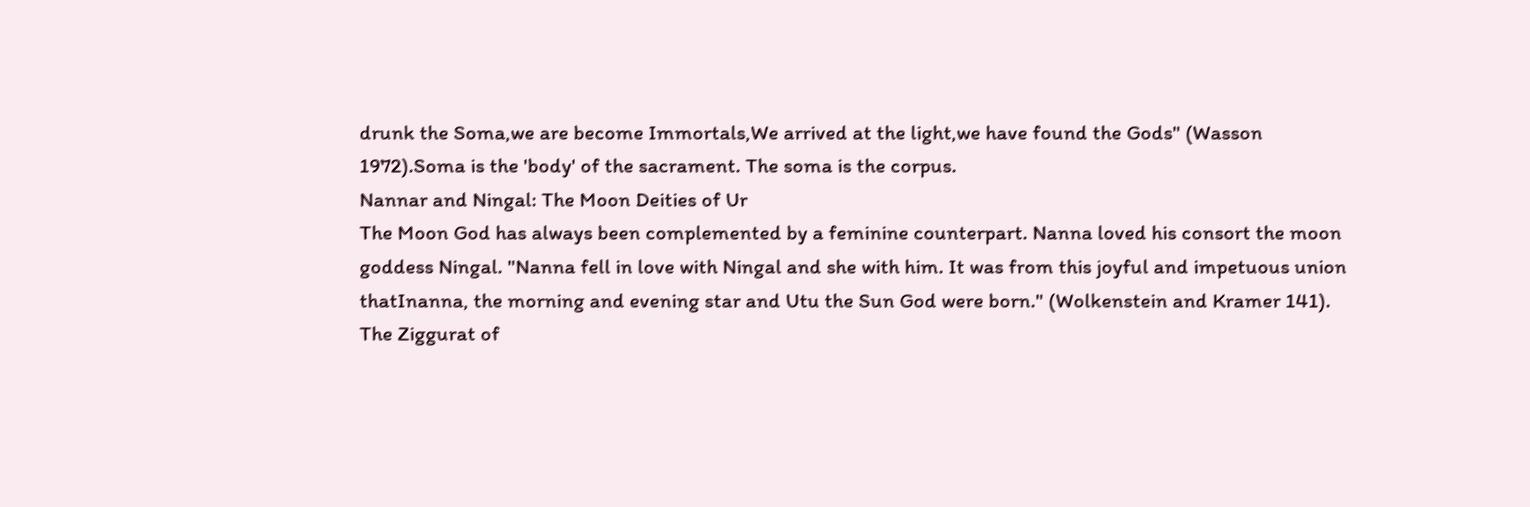drunk the Soma,we are become Immortals,We arrived at the light,we have found the Gods" (Wasson 1972).Soma is the 'body' of the sacrament. The soma is the corpus.
Nannar and Ningal: The Moon Deities of Ur
The Moon God has always been complemented by a feminine counterpart. Nanna loved his consort the moon goddess Ningal. "Nanna fell in love with Ningal and she with him. It was from this joyful and impetuous union thatInanna, the morning and evening star and Utu the Sun God were born." (Wolkenstein and Kramer 141).
The Ziggurat of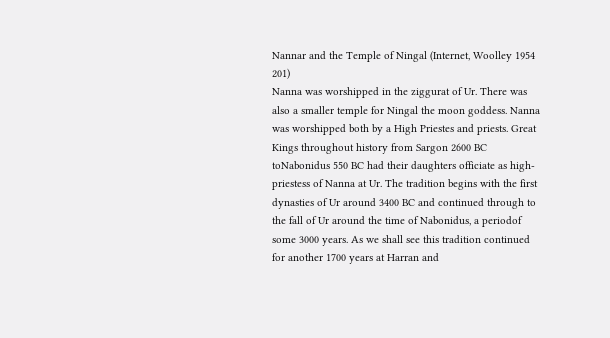Nannar and the Temple of Ningal (Internet, Woolley 1954 201)
Nanna was worshipped in the ziggurat of Ur. There was also a smaller temple for Ningal the moon goddess. Nanna was worshipped both by a High Priestes and priests. Great Kings throughout history from Sargon 2600 BC toNabonidus 550 BC had their daughters officiate as high-priestess of Nanna at Ur. The tradition begins with the first dynasties of Ur around 3400 BC and continued through to the fall of Ur around the time of Nabonidus, a periodof some 3000 years. As we shall see this tradition continued for another 1700 years at Harran and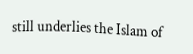still underlies the Islam of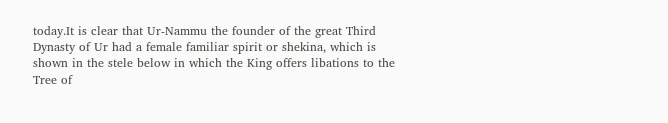today.It is clear that Ur-Nammu the founder of the great Third Dynasty of Ur had a female familiar spirit or shekina, which is shown in the stele below in which the King offers libations to the Tree of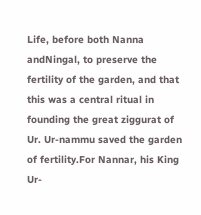Life, before both Nanna andNingal, to preserve the fertility of the garden, and that this was a central ritual in founding the great ziggurat of Ur. Ur-nammu saved the garden of fertility.For Nannar, his King Ur-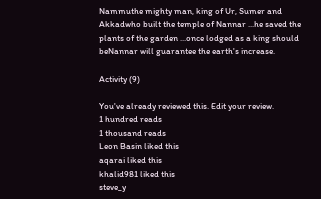Nammuthe mighty man, king of Ur, Sumer and Akkadwho built the temple of Nannar ...he saved the plants of the garden ...once lodged as a king should beNannar will guarantee the earth's increase.

Activity (9)

You've already reviewed this. Edit your review.
1 hundred reads
1 thousand reads
Leon Basin liked this
aqarai liked this
khalid981 liked this
steve_y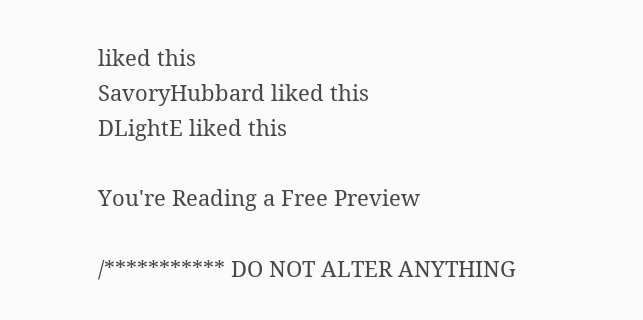liked this
SavoryHubbard liked this
DLightE liked this

You're Reading a Free Preview

/*********** DO NOT ALTER ANYTHING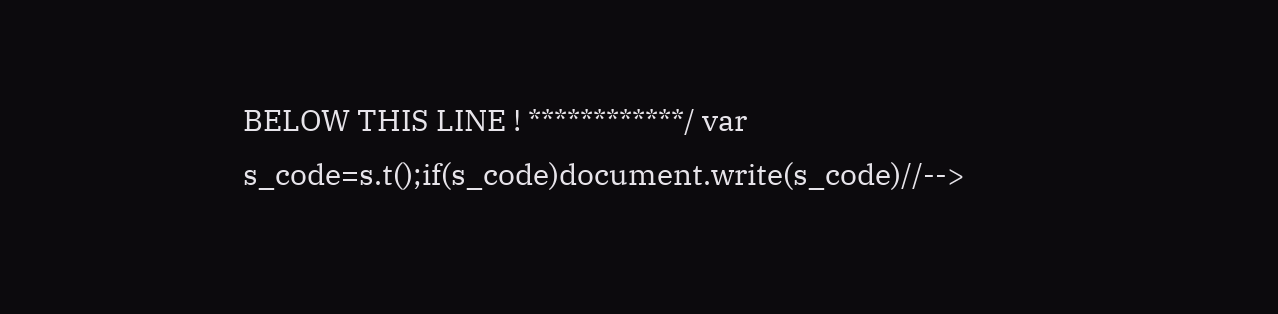BELOW THIS LINE ! ************/ var s_code=s.t();if(s_code)document.write(s_code)//-->